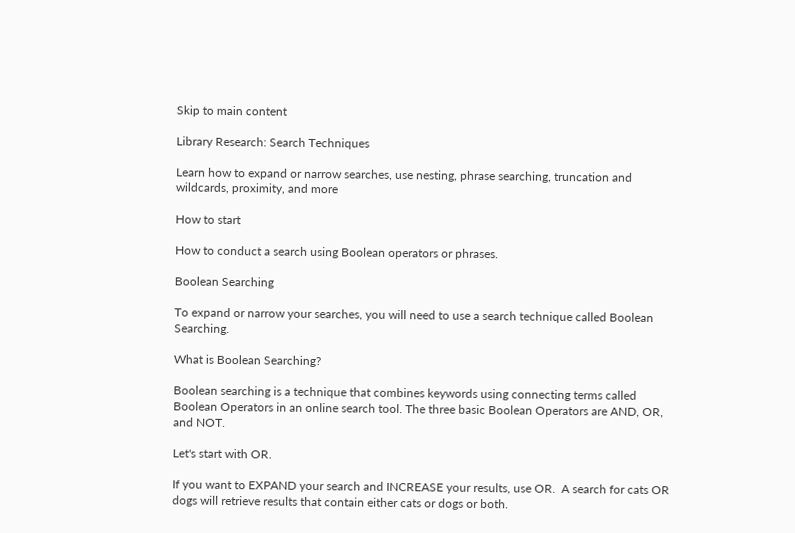Skip to main content

Library Research: Search Techniques

Learn how to expand or narrow searches, use nesting, phrase searching, truncation and wildcards, proximity, and more

How to start

How to conduct a search using Boolean operators or phrases.

Boolean Searching

To expand or narrow your searches, you will need to use a search technique called Boolean Searching.

What is Boolean Searching?

Boolean searching is a technique that combines keywords using connecting terms called Boolean Operators in an online search tool. The three basic Boolean Operators are AND, OR, and NOT.

Let's start with OR.

If you want to EXPAND your search and INCREASE your results, use OR.  A search for cats OR dogs will retrieve results that contain either cats or dogs or both.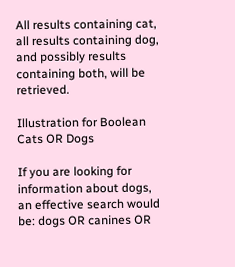All results containing cat, all results containing dog, and possibly results containing both, will be retrieved.

Illustration for Boolean Cats OR Dogs

If you are looking for information about dogs, an effective search would be: dogs OR canines OR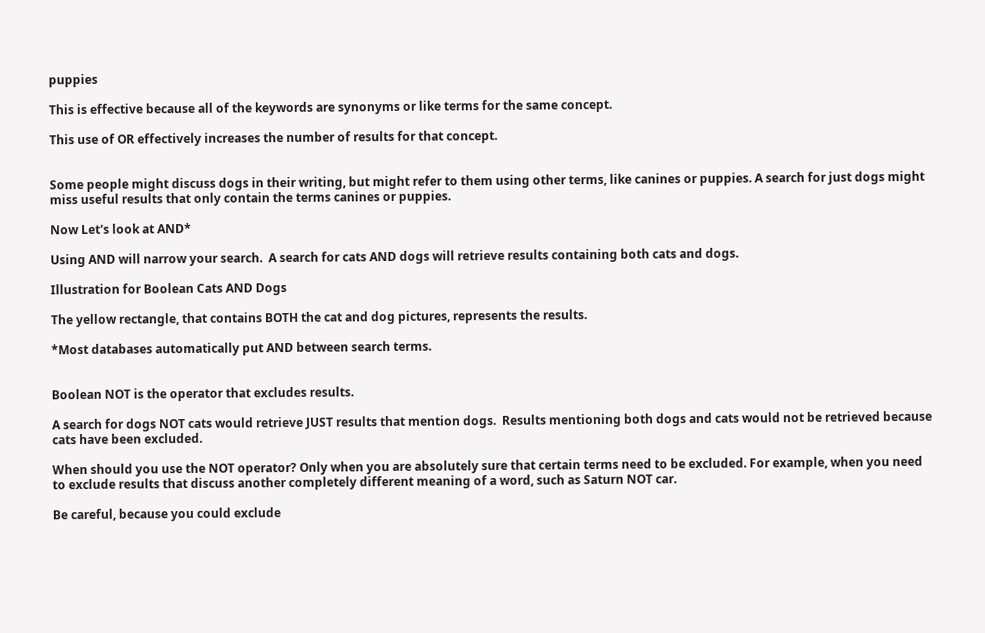puppies

This is effective because all of the keywords are synonyms or like terms for the same concept.

This use of OR effectively increases the number of results for that concept.


Some people might discuss dogs in their writing, but might refer to them using other terms, like canines or puppies. A search for just dogs might miss useful results that only contain the terms canines or puppies.

Now Let's look at AND*

Using AND will narrow your search.  A search for cats AND dogs will retrieve results containing both cats and dogs.

Illustration for Boolean Cats AND Dogs

The yellow rectangle, that contains BOTH the cat and dog pictures, represents the results.

*Most databases automatically put AND between search terms.


Boolean NOT is the operator that excludes results.

A search for dogs NOT cats would retrieve JUST results that mention dogs.  Results mentioning both dogs and cats would not be retrieved because cats have been excluded.

When should you use the NOT operator? Only when you are absolutely sure that certain terms need to be excluded. For example, when you need to exclude results that discuss another completely different meaning of a word, such as Saturn NOT car.

Be careful, because you could exclude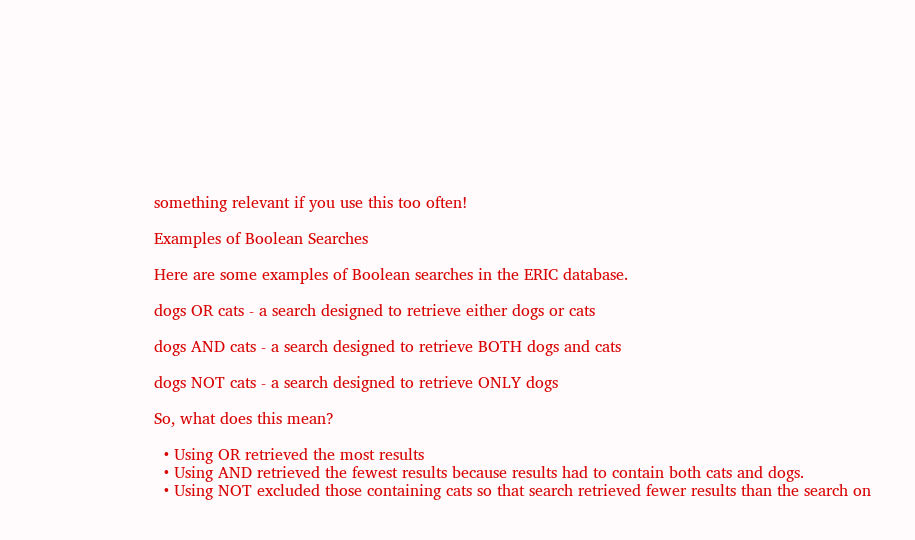something relevant if you use this too often!

Examples of Boolean Searches

Here are some examples of Boolean searches in the ERIC database.

dogs OR cats - a search designed to retrieve either dogs or cats

dogs AND cats - a search designed to retrieve BOTH dogs and cats

dogs NOT cats - a search designed to retrieve ONLY dogs

So, what does this mean?

  • Using OR retrieved the most results
  • Using AND retrieved the fewest results because results had to contain both cats and dogs.
  • Using NOT excluded those containing cats so that search retrieved fewer results than the search on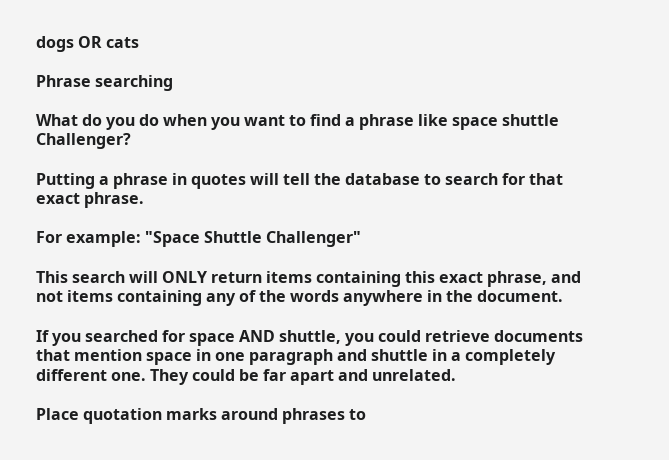dogs OR cats

Phrase searching

What do you do when you want to find a phrase like space shuttle Challenger?

Putting a phrase in quotes will tell the database to search for that exact phrase.

For example: "Space Shuttle Challenger"

This search will ONLY return items containing this exact phrase, and not items containing any of the words anywhere in the document.

If you searched for space AND shuttle, you could retrieve documents that mention space in one paragraph and shuttle in a completely different one. They could be far apart and unrelated.

Place quotation marks around phrases to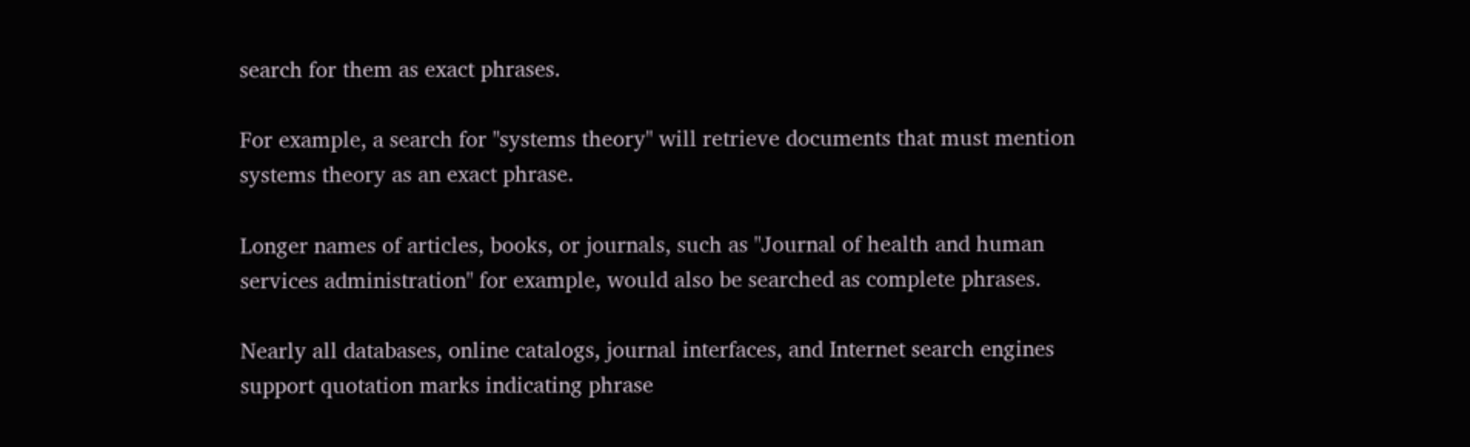search for them as exact phrases.

For example, a search for "systems theory" will retrieve documents that must mention systems theory as an exact phrase.

Longer names of articles, books, or journals, such as "Journal of health and human services administration" for example, would also be searched as complete phrases.

Nearly all databases, online catalogs, journal interfaces, and Internet search engines support quotation marks indicating phrase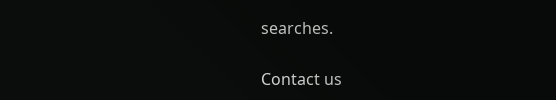searches.

Contact us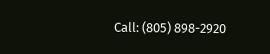Call: (805) 898-2920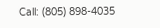Call: (805) 898-4035